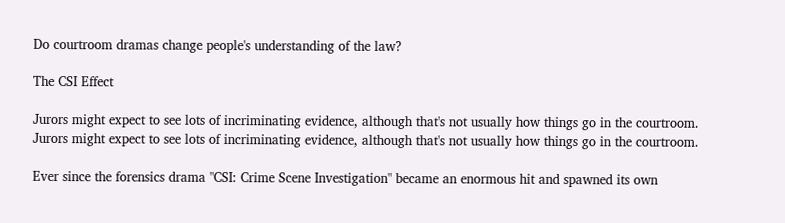Do courtroom dramas change people's understanding of the law?

The CSI Effect

Jurors might expect to see lots of incriminating evidence, although that's not usually how things go in the courtroom.
Jurors might expect to see lots of incriminating evidence, although that's not usually how things go in the courtroom.

Ever since the forensics drama "CSI: Crime Scene Investigation" became an enormous hit and spawned its own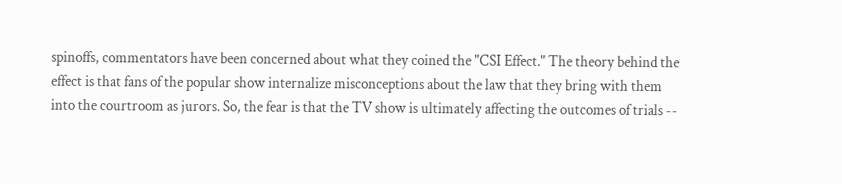spinoffs, commentators have been concerned about what they coined the "CSI Effect." The theory behind the effect is that fans of the popular show internalize misconceptions about the law that they bring with them into the courtroom as jurors. So, the fear is that the TV show is ultimately affecting the outcomes of trials --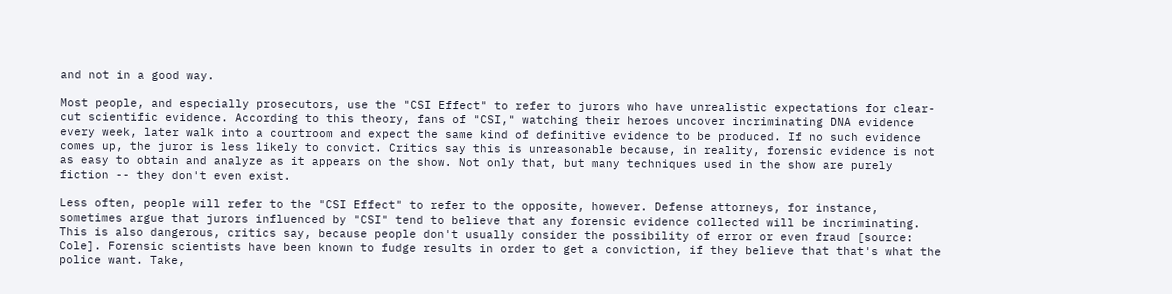and not in a good way.

Most people, and especially prosecutors, use the "CSI Effect" to refer to jurors who have unrealistic expectations for clear-cut scientific evidence. According to this theory, fans of "CSI," watching their heroes uncover incriminating DNA evidence every week, later walk into a courtroom and expect the same kind of definitive evidence to be produced. If no such evidence comes up, the juror is less likely to convict. Critics say this is unreasonable because, in reality, forensic evidence is not as easy to obtain and analyze as it appears on the show. Not only that, but many techniques used in the show are purely fiction -- they don't even exist.

Less often, people will refer to the "CSI Effect" to refer to the opposite, however. Defense attorneys, for instance, sometimes argue that jurors influenced by "CSI" tend to believe that any forensic evidence collected will be incriminating. This is also dangerous, critics say, because people don't usually consider the possibility of error or even fraud [source: Cole]. Forensic scientists have been known to fudge results in order to get a conviction, if they believe that that's what the police want. Take,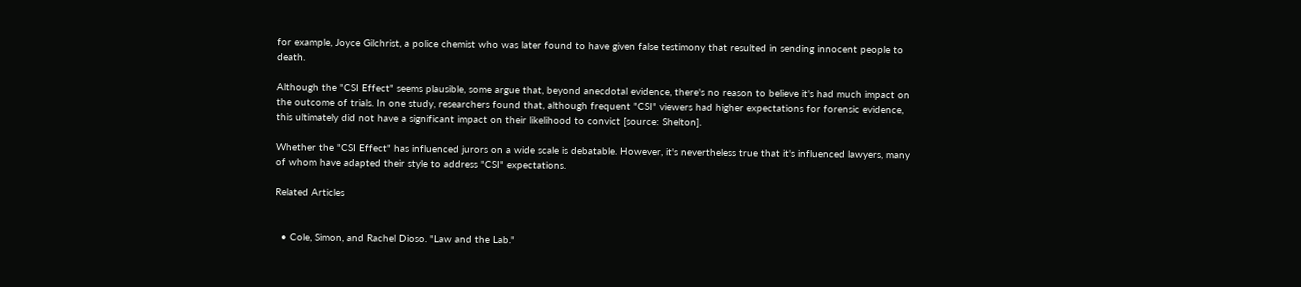for example, Joyce Gilchrist, a police chemist who was later found to have given false testimony that resulted in sending innocent people to death.

Although the "CSI Effect" seems plausible, some argue that, beyond anecdotal evidence, there's no reason to believe it's had much impact on the outcome of trials. In one study, researchers found that, although frequent "CSI" viewers had higher expectations for forensic evidence, this ultimately did not have a significant impact on their likelihood to convict [source: Shelton].

Whether the "CSI Effect" has influenced jurors on a wide scale is debatable. However, it's nevertheless true that it's influenced lawyers, many of whom have adapted their style to address "CSI" expectations.

Related Articles


  • Cole, Simon, and Rachel Dioso. "Law and the Lab."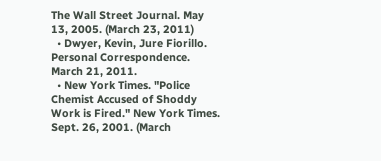The Wall Street Journal. May 13, 2005. (March 23, 2011)
  • Dwyer, Kevin, Jure Fiorillo. Personal Correspondence. March 21, 2011.
  • New York Times. "Police Chemist Accused of Shoddy Work is Fired." New York Times. Sept. 26, 2001. (March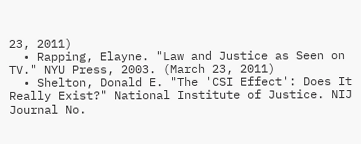23, 2011)
  • Rapping, Elayne. "Law and Justice as Seen on TV." NYU Press, 2003. (March 23, 2011)
  • Shelton, Donald E. "The 'CSI Effect': Does It Really Exist?" National Institute of Justice. NIJ Journal No.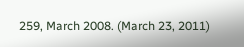259, March 2008. (March 23, 2011)